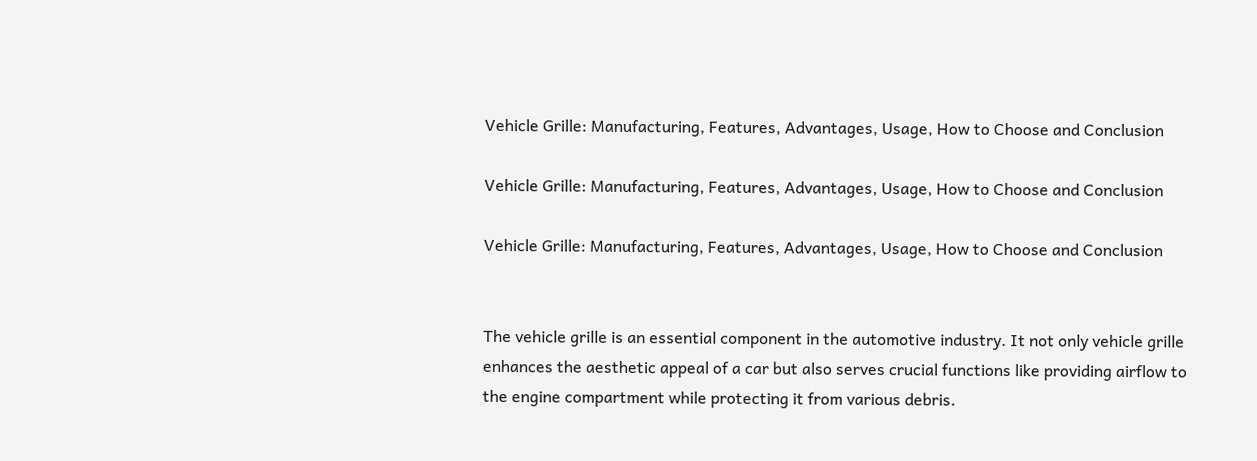Vehicle Grille: Manufacturing, Features, Advantages, Usage, How to Choose and Conclusion

Vehicle Grille: Manufacturing, Features, Advantages, Usage, How to Choose and Conclusion

Vehicle Grille: Manufacturing, Features, Advantages, Usage, How to Choose and Conclusion


The vehicle grille is an essential component in the automotive industry. It not only vehicle grille enhances the aesthetic appeal of a car but also serves crucial functions like providing airflow to the engine compartment while protecting it from various debris.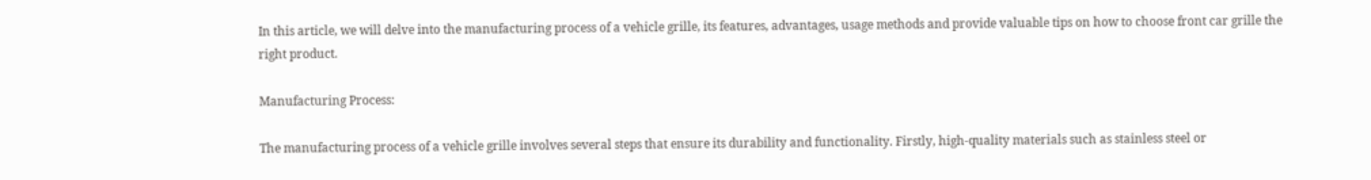In this article, we will delve into the manufacturing process of a vehicle grille, its features, advantages, usage methods and provide valuable tips on how to choose front car grille the right product.

Manufacturing Process:

The manufacturing process of a vehicle grille involves several steps that ensure its durability and functionality. Firstly, high-quality materials such as stainless steel or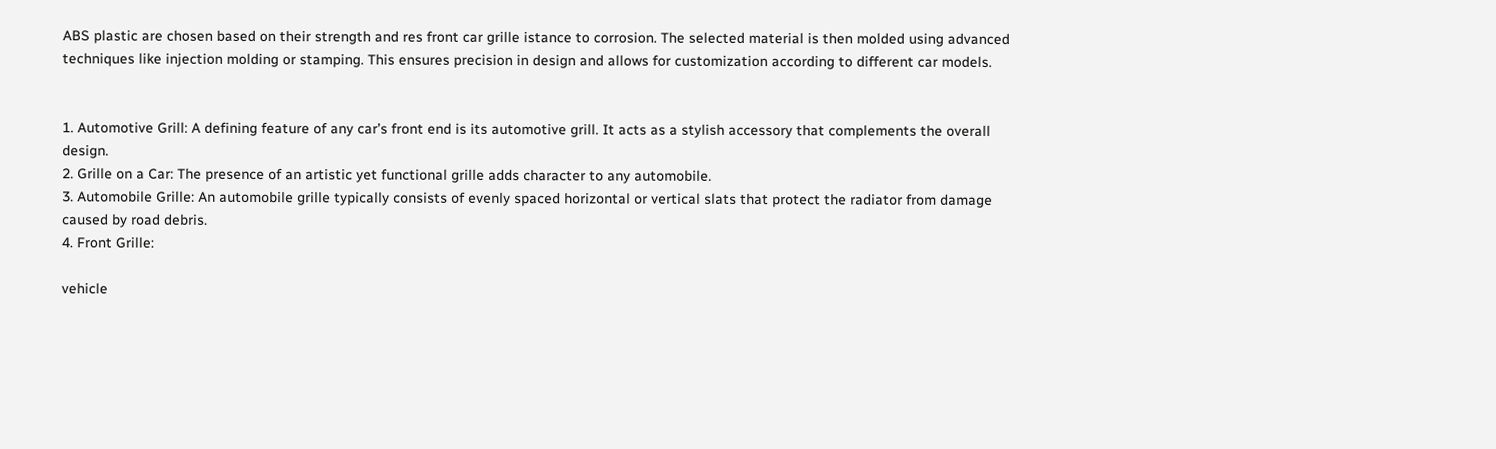ABS plastic are chosen based on their strength and res front car grille istance to corrosion. The selected material is then molded using advanced techniques like injection molding or stamping. This ensures precision in design and allows for customization according to different car models.


1. Automotive Grill: A defining feature of any car’s front end is its automotive grill. It acts as a stylish accessory that complements the overall design.
2. Grille on a Car: The presence of an artistic yet functional grille adds character to any automobile.
3. Automobile Grille: An automobile grille typically consists of evenly spaced horizontal or vertical slats that protect the radiator from damage caused by road debris.
4. Front Grille:

vehicle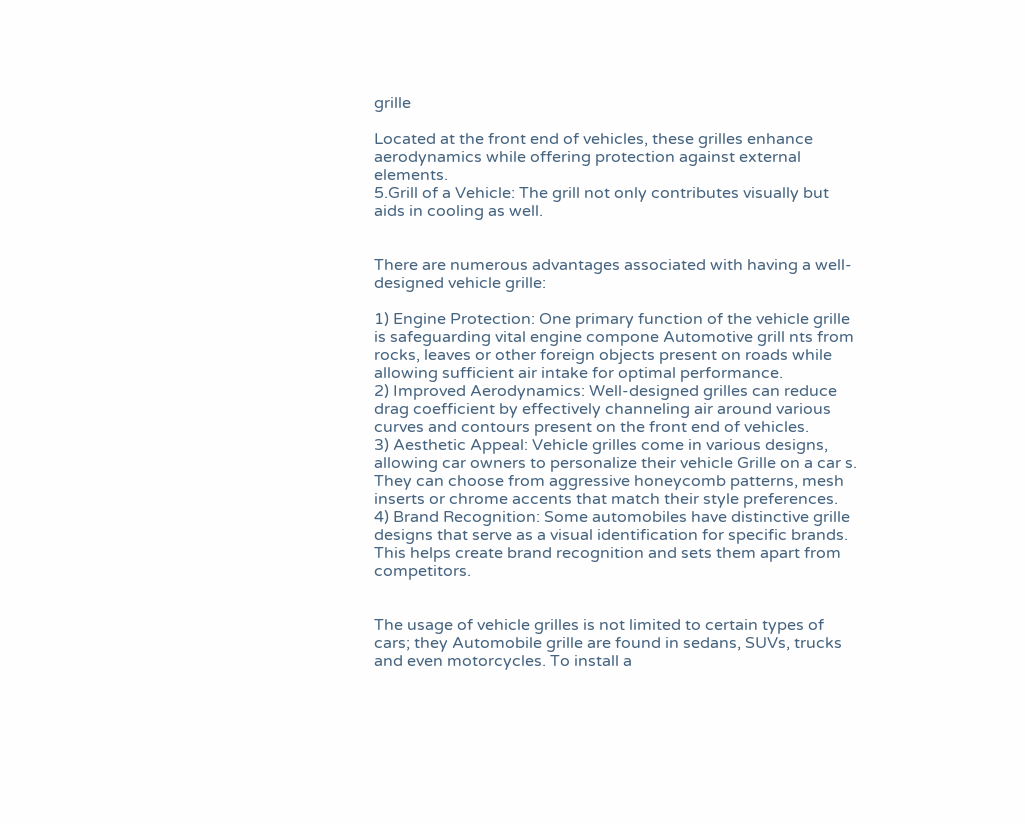grille

Located at the front end of vehicles, these grilles enhance aerodynamics while offering protection against external elements.
5.Grill of a Vehicle: The grill not only contributes visually but aids in cooling as well.


There are numerous advantages associated with having a well-designed vehicle grille:

1) Engine Protection: One primary function of the vehicle grille is safeguarding vital engine compone Automotive grill nts from rocks, leaves or other foreign objects present on roads while allowing sufficient air intake for optimal performance.
2) Improved Aerodynamics: Well-designed grilles can reduce drag coefficient by effectively channeling air around various curves and contours present on the front end of vehicles.
3) Aesthetic Appeal: Vehicle grilles come in various designs, allowing car owners to personalize their vehicle Grille on a car s. They can choose from aggressive honeycomb patterns, mesh inserts or chrome accents that match their style preferences.
4) Brand Recognition: Some automobiles have distinctive grille designs that serve as a visual identification for specific brands. This helps create brand recognition and sets them apart from competitors.


The usage of vehicle grilles is not limited to certain types of cars; they Automobile grille are found in sedans, SUVs, trucks and even motorcycles. To install a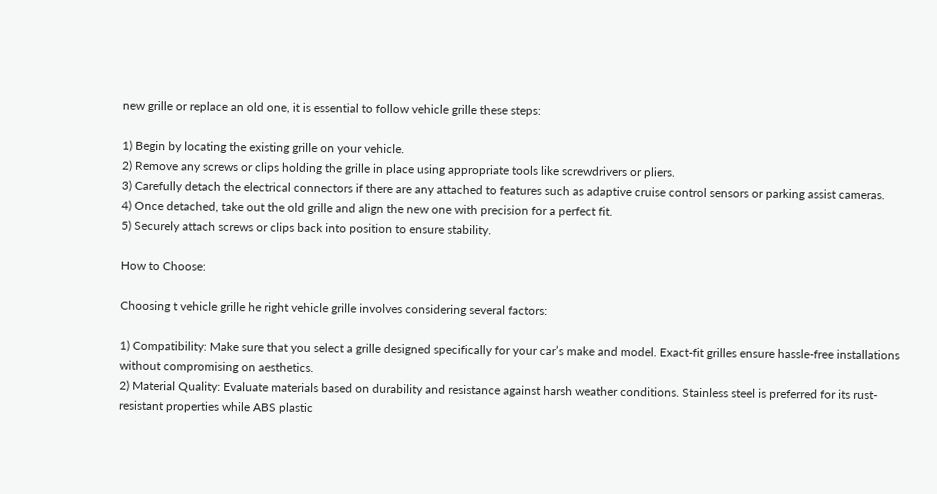new grille or replace an old one, it is essential to follow vehicle grille these steps:

1) Begin by locating the existing grille on your vehicle.
2) Remove any screws or clips holding the grille in place using appropriate tools like screwdrivers or pliers.
3) Carefully detach the electrical connectors if there are any attached to features such as adaptive cruise control sensors or parking assist cameras.
4) Once detached, take out the old grille and align the new one with precision for a perfect fit.
5) Securely attach screws or clips back into position to ensure stability.

How to Choose:

Choosing t vehicle grille he right vehicle grille involves considering several factors:

1) Compatibility: Make sure that you select a grille designed specifically for your car’s make and model. Exact-fit grilles ensure hassle-free installations without compromising on aesthetics.
2) Material Quality: Evaluate materials based on durability and resistance against harsh weather conditions. Stainless steel is preferred for its rust-resistant properties while ABS plastic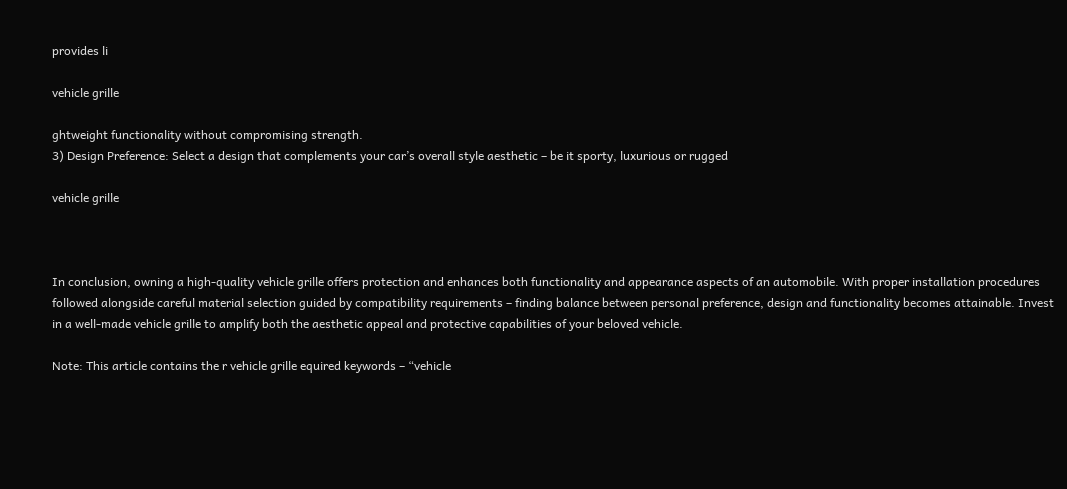provides li

vehicle grille

ghtweight functionality without compromising strength.
3) Design Preference: Select a design that complements your car’s overall style aesthetic – be it sporty, luxurious or rugged

vehicle grille



In conclusion, owning a high-quality vehicle grille offers protection and enhances both functionality and appearance aspects of an automobile. With proper installation procedures followed alongside careful material selection guided by compatibility requirements – finding balance between personal preference, design and functionality becomes attainable. Invest in a well-made vehicle grille to amplify both the aesthetic appeal and protective capabilities of your beloved vehicle.

Note: This article contains the r vehicle grille equired keywords – “vehicle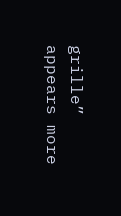grille” appears more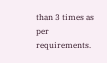than 3 times as per requirements.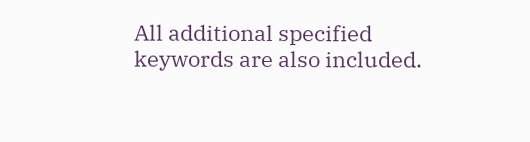All additional specified keywords are also included.